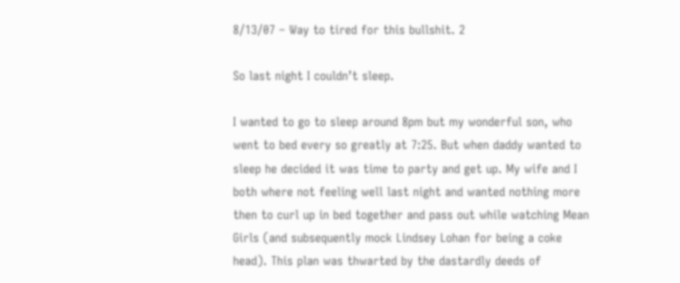8/13/07 – Way to tired for this bullshit. 2

So last night I couldn’t sleep.

I wanted to go to sleep around 8pm but my wonderful son, who went to bed every so greatly at 7:25. But when daddy wanted to sleep he decided it was time to party and get up. My wife and I both where not feeling well last night and wanted nothing more then to curl up in bed together and pass out while watching Mean Girls (and subsequently mock Lindsey Lohan for being a coke head). This plan was thwarted by the dastardly deeds of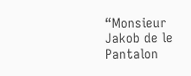“Monsieur Jakob de le Pantalon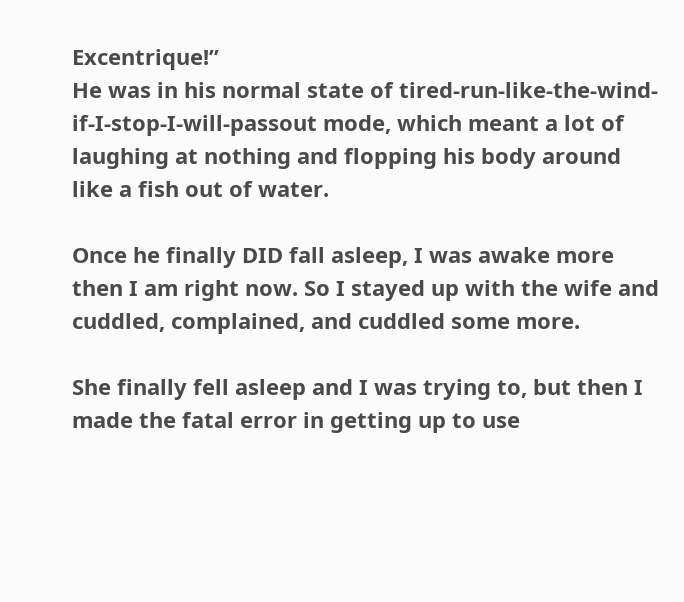Excentrique!”
He was in his normal state of tired-run-like-the-wind-if-I-stop-I-will-passout mode, which meant a lot of laughing at nothing and flopping his body around like a fish out of water.

Once he finally DID fall asleep, I was awake more then I am right now. So I stayed up with the wife and cuddled, complained, and cuddled some more.

She finally fell asleep and I was trying to, but then I made the fatal error in getting up to use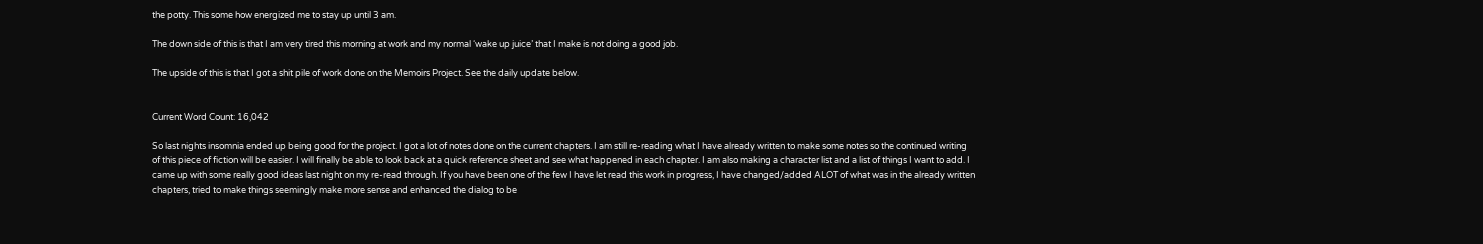the potty. This some how energized me to stay up until 3 am.

The down side of this is that I am very tired this morning at work and my normal ‘wake up juice’ that I make is not doing a good job.

The upside of this is that I got a shit pile of work done on the Memoirs Project. See the daily update below.


Current Word Count: 16,042

So last nights insomnia ended up being good for the project. I got a lot of notes done on the current chapters. I am still re-reading what I have already written to make some notes so the continued writing of this piece of fiction will be easier. I will finally be able to look back at a quick reference sheet and see what happened in each chapter. I am also making a character list and a list of things I want to add. I came up with some really good ideas last night on my re-read through. If you have been one of the few I have let read this work in progress, I have changed/added ALOT of what was in the already written chapters, tried to make things seemingly make more sense and enhanced the dialog to be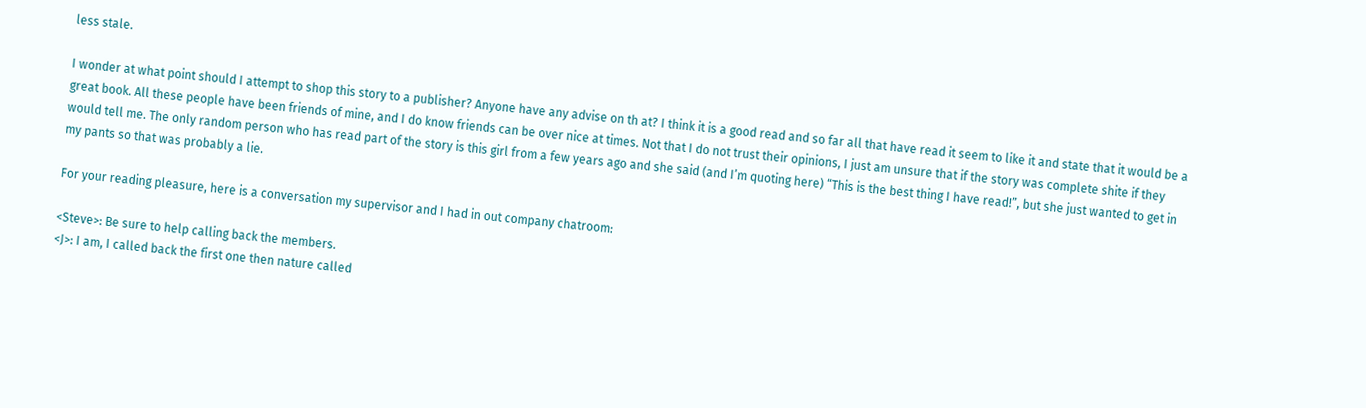less stale.

I wonder at what point should I attempt to shop this story to a publisher? Anyone have any advise on th at? I think it is a good read and so far all that have read it seem to like it and state that it would be a great book. All these people have been friends of mine, and I do know friends can be over nice at times. Not that I do not trust their opinions, I just am unsure that if the story was complete shite if they would tell me. The only random person who has read part of the story is this girl from a few years ago and she said (and I’m quoting here) “This is the best thing I have read!”, but she just wanted to get in my pants so that was probably a lie.

For your reading pleasure, here is a conversation my supervisor and I had in out company chatroom:

<Steve>: Be sure to help calling back the members.
<J>: I am, I called back the first one then nature called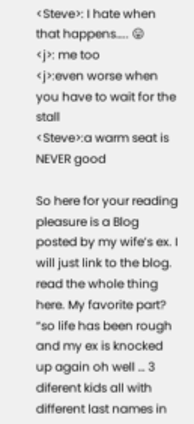<Steve>: I hate when that happens….. 😛
<j>: me too
<j>:even worse when you have to wait for the stall
<Steve>:a warm seat is NEVER good

So here for your reading pleasure is a Blog posted by my wife’s ex. I will just link to the blog.
read the whole thing here. My favorite part?
“so life has been rough and my ex is knocked up again oh well … 3 diferent kids all with different last names in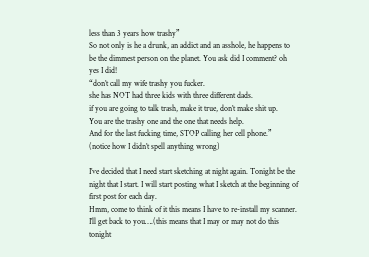less than 3 years how trashy”
So not only is he a drunk, an addict and an asshole, he happens to be the dimmest person on the planet. You ask did I comment? oh yes I did!
“don’t call my wife trashy you fucker.
she has NOT had three kids with three different dads.
if you are going to talk trash, make it true, don’t make shit up.
You are the trashy one and the one that needs help.
And for the last fucking time, STOP calling her cell phone.”
(notice how I didn’t spell anything wrong)

I’ve decided that I need start sketching at night again. Tonight be the night that I start. I will start posting what I sketch at the beginning of first post for each day.
Hmm, come to think of it this means I have to re-install my scanner.
I’ll get back to you….(this means that I may or may not do this tonight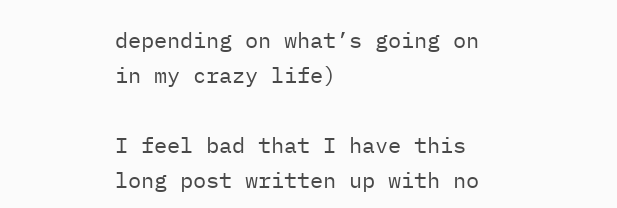depending on what’s going on in my crazy life)

I feel bad that I have this long post written up with no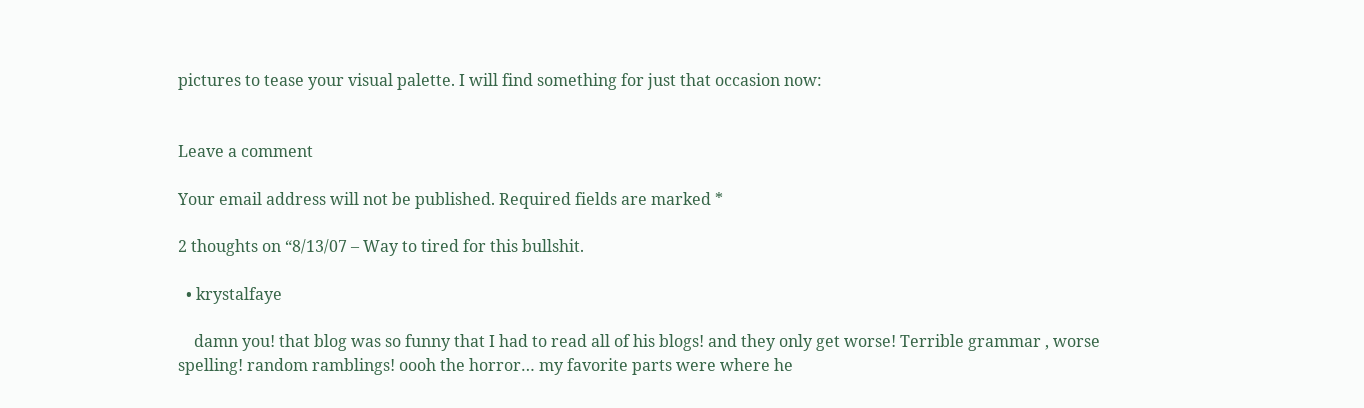pictures to tease your visual palette. I will find something for just that occasion now:


Leave a comment

Your email address will not be published. Required fields are marked *

2 thoughts on “8/13/07 – Way to tired for this bullshit.

  • krystalfaye

    damn you! that blog was so funny that I had to read all of his blogs! and they only get worse! Terrible grammar , worse spelling! random ramblings! oooh the horror… my favorite parts were where he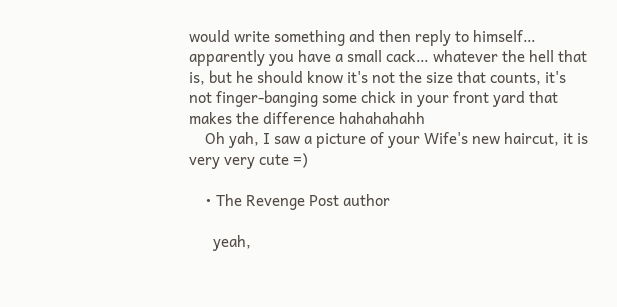would write something and then reply to himself… apparently you have a small cack… whatever the hell that is, but he should know it's not the size that counts, it's not finger-banging some chick in your front yard that makes the difference hahahahahh
    Oh yah, I saw a picture of your Wife's new haircut, it is very very cute =)

    • The Revenge Post author

      yeah,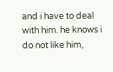and i have to deal with him. he knows i do not like him,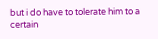but i do have to tolerate him to a certain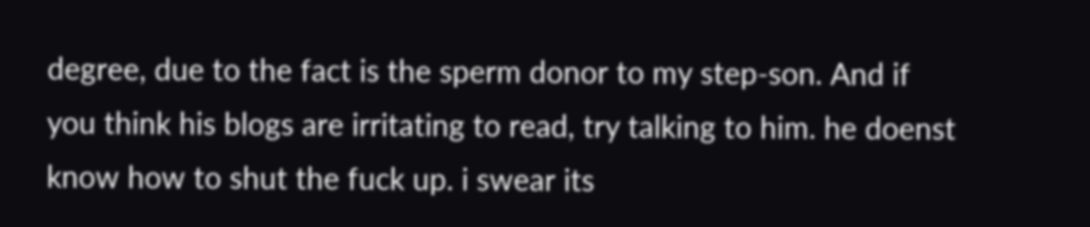degree, due to the fact is the sperm donor to my step-son. And if you think his blogs are irritating to read, try talking to him. he doenst know how to shut the fuck up. i swear its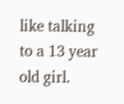like talking to a 13 year old girl.